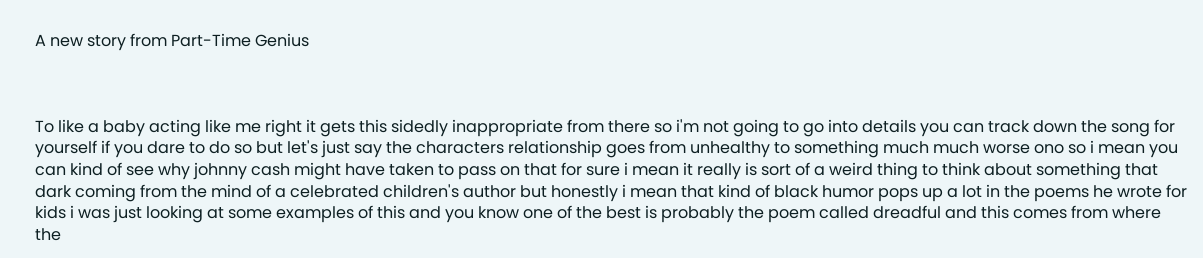A new story from Part-Time Genius



To like a baby acting like me right it gets this sidedly inappropriate from there so i'm not going to go into details you can track down the song for yourself if you dare to do so but let's just say the characters relationship goes from unhealthy to something much much worse ono so i mean you can kind of see why johnny cash might have taken to pass on that for sure i mean it really is sort of a weird thing to think about something that dark coming from the mind of a celebrated children's author but honestly i mean that kind of black humor pops up a lot in the poems he wrote for kids i was just looking at some examples of this and you know one of the best is probably the poem called dreadful and this comes from where the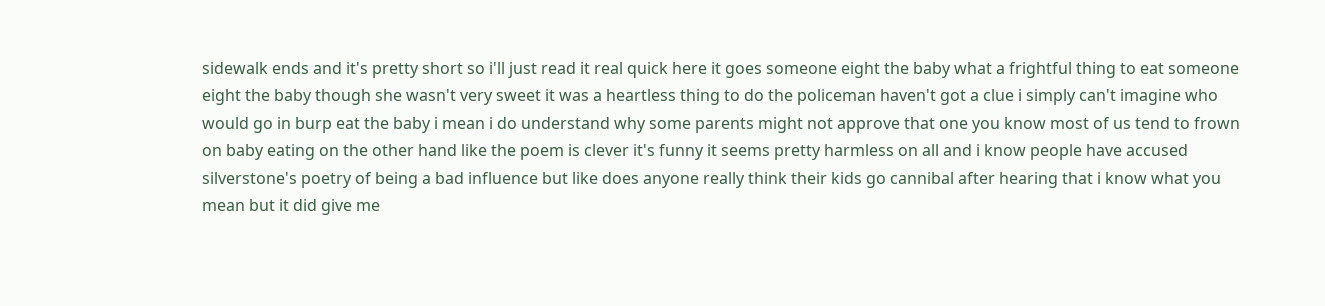sidewalk ends and it's pretty short so i'll just read it real quick here it goes someone eight the baby what a frightful thing to eat someone eight the baby though she wasn't very sweet it was a heartless thing to do the policeman haven't got a clue i simply can't imagine who would go in burp eat the baby i mean i do understand why some parents might not approve that one you know most of us tend to frown on baby eating on the other hand like the poem is clever it's funny it seems pretty harmless on all and i know people have accused silverstone's poetry of being a bad influence but like does anyone really think their kids go cannibal after hearing that i know what you mean but it did give me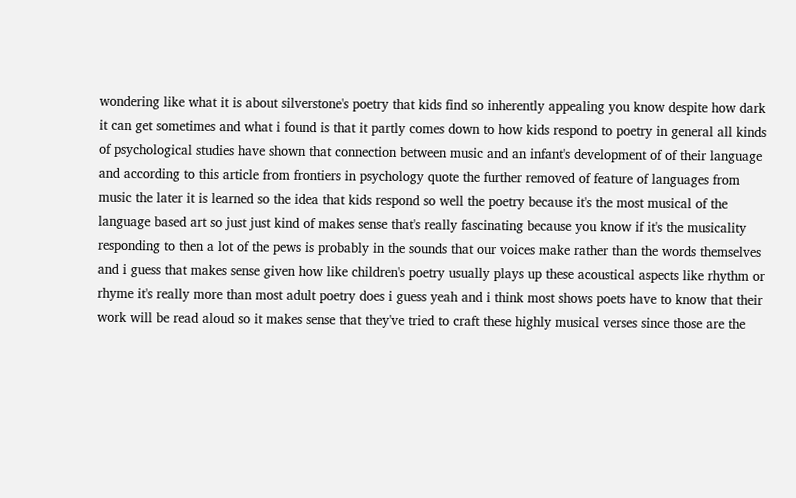wondering like what it is about silverstone's poetry that kids find so inherently appealing you know despite how dark it can get sometimes and what i found is that it partly comes down to how kids respond to poetry in general all kinds of psychological studies have shown that connection between music and an infant's development of of their language and according to this article from frontiers in psychology quote the further removed of feature of languages from music the later it is learned so the idea that kids respond so well the poetry because it's the most musical of the language based art so just just kind of makes sense that's really fascinating because you know if it's the musicality responding to then a lot of the pews is probably in the sounds that our voices make rather than the words themselves and i guess that makes sense given how like children's poetry usually plays up these acoustical aspects like rhythm or rhyme it's really more than most adult poetry does i guess yeah and i think most shows poets have to know that their work will be read aloud so it makes sense that they've tried to craft these highly musical verses since those are the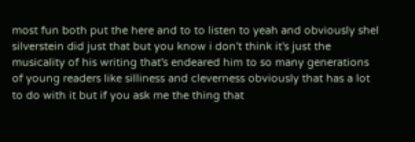most fun both put the here and to to listen to yeah and obviously shel silverstein did just that but you know i don't think it's just the musicality of his writing that's endeared him to so many generations of young readers like silliness and cleverness obviously that has a lot to do with it but if you ask me the thing that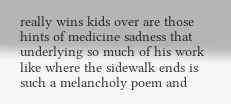really wins kids over are those hints of medicine sadness that underlying so much of his work like where the sidewalk ends is such a melancholy poem and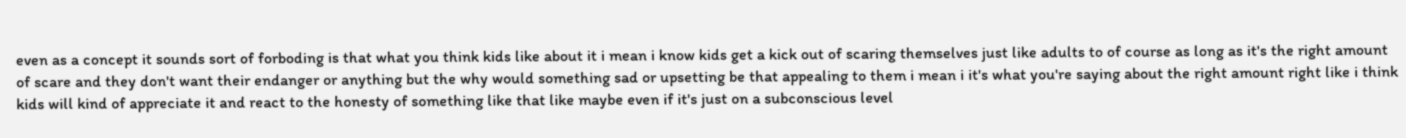even as a concept it sounds sort of forboding is that what you think kids like about it i mean i know kids get a kick out of scaring themselves just like adults to of course as long as it's the right amount of scare and they don't want their endanger or anything but the why would something sad or upsetting be that appealing to them i mean i it's what you're saying about the right amount right like i think kids will kind of appreciate it and react to the honesty of something like that like maybe even if it's just on a subconscious level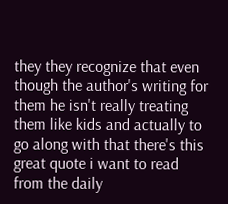they they recognize that even though the author's writing for them he isn't really treating them like kids and actually to go along with that there's this great quote i want to read from the daily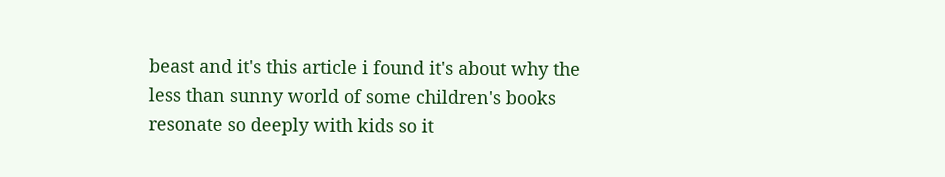beast and it's this article i found it's about why the less than sunny world of some children's books resonate so deeply with kids so it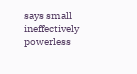says small ineffectively powerless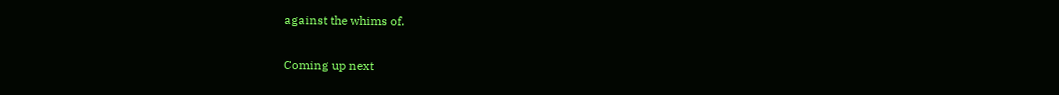against the whims of.

Coming up next